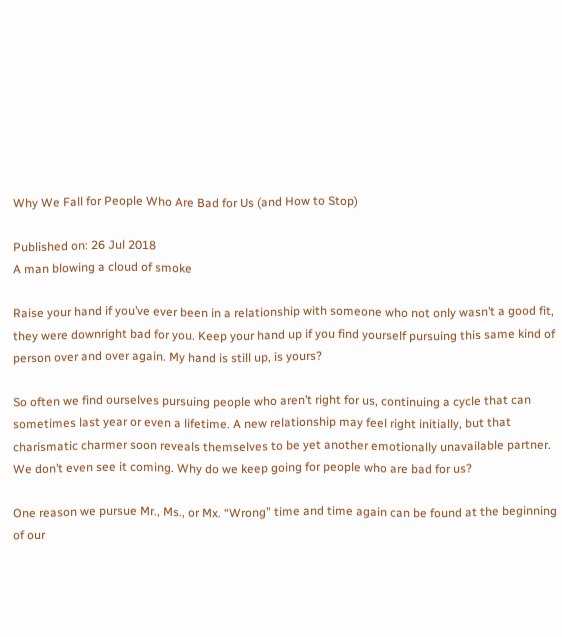Why We Fall for People Who Are Bad for Us (and How to Stop)

Published on: 26 Jul 2018
A man blowing a cloud of smoke

Raise your hand if you’ve ever been in a relationship with someone who not only wasn’t a good fit, they were downright bad for you. Keep your hand up if you find yourself pursuing this same kind of person over and over again. My hand is still up, is yours?

So often we find ourselves pursuing people who aren’t right for us, continuing a cycle that can sometimes last year or even a lifetime. A new relationship may feel right initially, but that charismatic charmer soon reveals themselves to be yet another emotionally unavailable partner. We don’t even see it coming. Why do we keep going for people who are bad for us?

One reason we pursue Mr., Ms., or Mx. “Wrong” time and time again can be found at the beginning of our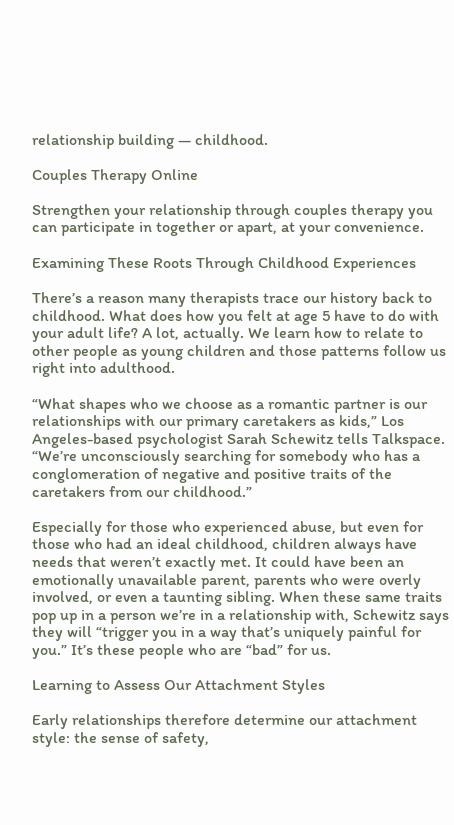relationship building — childhood.

Couples Therapy Online

Strengthen your relationship through couples therapy you can participate in together or apart, at your convenience.

Examining These Roots Through Childhood Experiences

There’s a reason many therapists trace our history back to childhood. What does how you felt at age 5 have to do with your adult life? A lot, actually. We learn how to relate to other people as young children and those patterns follow us right into adulthood.

“What shapes who we choose as a romantic partner is our relationships with our primary caretakers as kids,” Los Angeles-based psychologist Sarah Schewitz tells Talkspace. “We’re unconsciously searching for somebody who has a conglomeration of negative and positive traits of the caretakers from our childhood.”

Especially for those who experienced abuse, but even for those who had an ideal childhood, children always have needs that weren’t exactly met. It could have been an emotionally unavailable parent, parents who were overly involved, or even a taunting sibling. When these same traits pop up in a person we’re in a relationship with, Schewitz says they will “trigger you in a way that’s uniquely painful for you.” It’s these people who are “bad” for us.

Learning to Assess Our Attachment Styles

Early relationships therefore determine our attachment style: the sense of safety,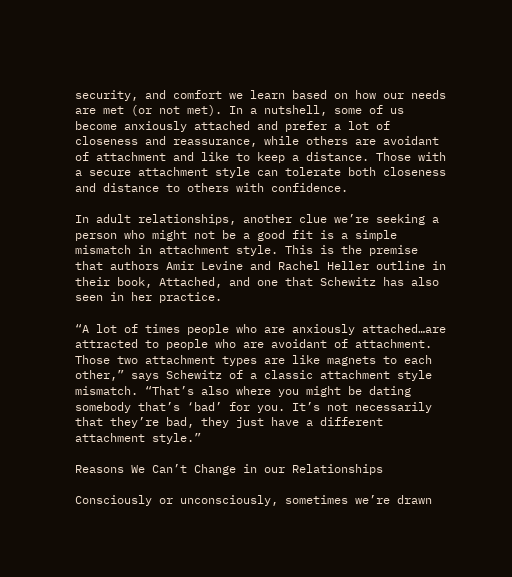security, and comfort we learn based on how our needs are met (or not met). In a nutshell, some of us become anxiously attached and prefer a lot of closeness and reassurance, while others are avoidant of attachment and like to keep a distance. Those with a secure attachment style can tolerate both closeness and distance to others with confidence.

In adult relationships, another clue we’re seeking a person who might not be a good fit is a simple mismatch in attachment style. This is the premise that authors Amir Levine and Rachel Heller outline in their book, Attached, and one that Schewitz has also seen in her practice.

“A lot of times people who are anxiously attached…are attracted to people who are avoidant of attachment. Those two attachment types are like magnets to each other,” says Schewitz of a classic attachment style mismatch. “That’s also where you might be dating somebody that’s ‘bad’ for you. It’s not necessarily that they’re bad, they just have a different attachment style.”

Reasons We Can’t Change in our Relationships

Consciously or unconsciously, sometimes we’re drawn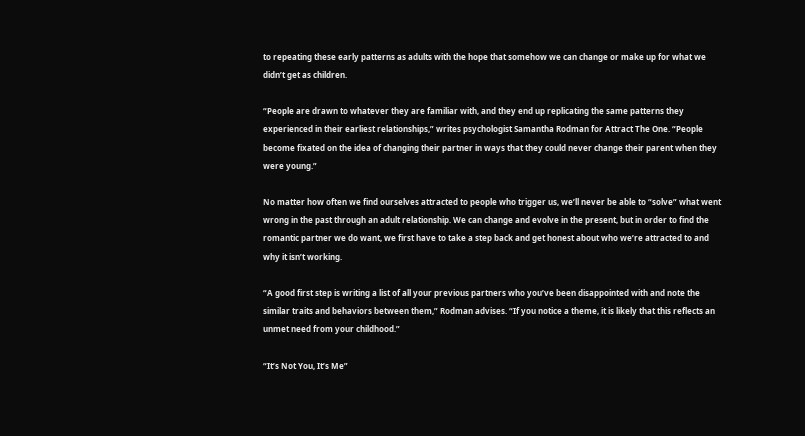to repeating these early patterns as adults with the hope that somehow we can change or make up for what we didn’t get as children.

“People are drawn to whatever they are familiar with, and they end up replicating the same patterns they experienced in their earliest relationships,” writes psychologist Samantha Rodman for Attract The One. “People become fixated on the idea of changing their partner in ways that they could never change their parent when they were young.”

No matter how often we find ourselves attracted to people who trigger us, we’ll never be able to “solve” what went wrong in the past through an adult relationship. We can change and evolve in the present, but in order to find the romantic partner we do want, we first have to take a step back and get honest about who we’re attracted to and why it isn’t working.

“A good first step is writing a list of all your previous partners who you’ve been disappointed with and note the similar traits and behaviors between them,” Rodman advises. “If you notice a theme, it is likely that this reflects an unmet need from your childhood.”

“It’s Not You, It’s Me”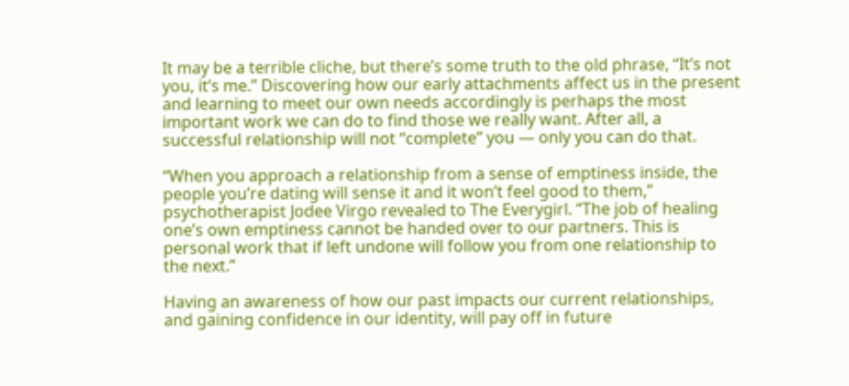It may be a terrible cliche, but there’s some truth to the old phrase, “It’s not you, it’s me.” Discovering how our early attachments affect us in the present and learning to meet our own needs accordingly is perhaps the most important work we can do to find those we really want. After all, a successful relationship will not “complete” you — only you can do that.

“When you approach a relationship from a sense of emptiness inside, the people you’re dating will sense it and it won’t feel good to them,” psychotherapist Jodee Virgo revealed to The Everygirl. “The job of healing one’s own emptiness cannot be handed over to our partners. This is personal work that if left undone will follow you from one relationship to the next.”

Having an awareness of how our past impacts our current relationships, and gaining confidence in our identity, will pay off in future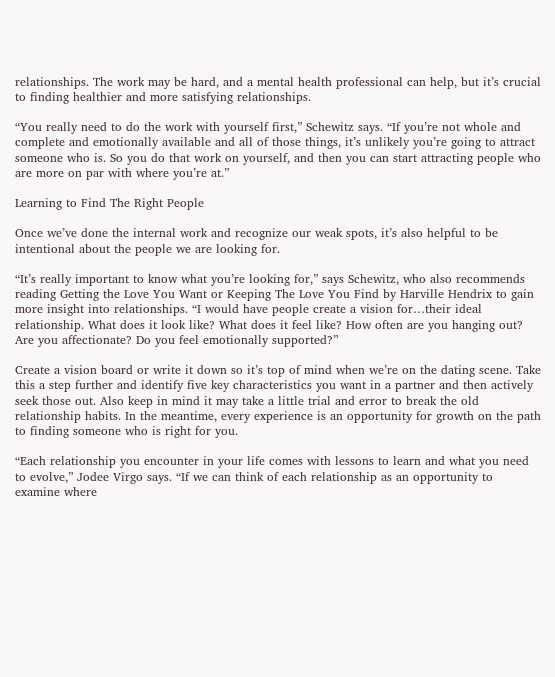relationships. The work may be hard, and a mental health professional can help, but it’s crucial to finding healthier and more satisfying relationships.

“You really need to do the work with yourself first,” Schewitz says. “If you’re not whole and complete and emotionally available and all of those things, it’s unlikely you’re going to attract someone who is. So you do that work on yourself, and then you can start attracting people who are more on par with where you’re at.”

Learning to Find The Right People

Once we’ve done the internal work and recognize our weak spots, it’s also helpful to be intentional about the people we are looking for.

“It’s really important to know what you’re looking for,” says Schewitz, who also recommends reading Getting the Love You Want or Keeping The Love You Find by Harville Hendrix to gain more insight into relationships. “I would have people create a vision for…their ideal relationship. What does it look like? What does it feel like? How often are you hanging out? Are you affectionate? Do you feel emotionally supported?”

Create a vision board or write it down so it’s top of mind when we’re on the dating scene. Take this a step further and identify five key characteristics you want in a partner and then actively seek those out. Also keep in mind it may take a little trial and error to break the old relationship habits. In the meantime, every experience is an opportunity for growth on the path to finding someone who is right for you.

“Each relationship you encounter in your life comes with lessons to learn and what you need to evolve,” Jodee Virgo says. “If we can think of each relationship as an opportunity to examine where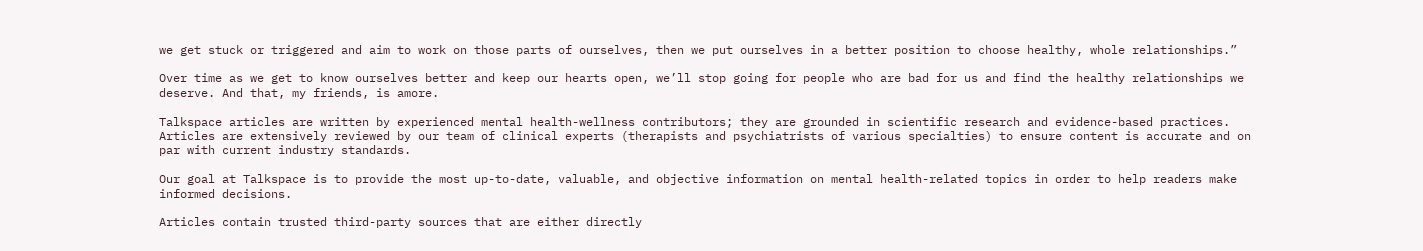we get stuck or triggered and aim to work on those parts of ourselves, then we put ourselves in a better position to choose healthy, whole relationships.”

Over time as we get to know ourselves better and keep our hearts open, we’ll stop going for people who are bad for us and find the healthy relationships we deserve. And that, my friends, is amore.

Talkspace articles are written by experienced mental health-wellness contributors; they are grounded in scientific research and evidence-based practices. Articles are extensively reviewed by our team of clinical experts (therapists and psychiatrists of various specialties) to ensure content is accurate and on par with current industry standards.

Our goal at Talkspace is to provide the most up-to-date, valuable, and objective information on mental health-related topics in order to help readers make informed decisions.

Articles contain trusted third-party sources that are either directly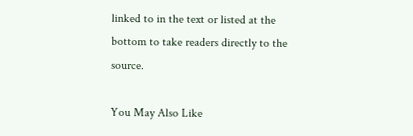linked to in the text or listed at the bottom to take readers directly to the source.

You May Also Like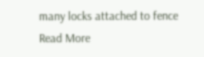many locks attached to fence
Read More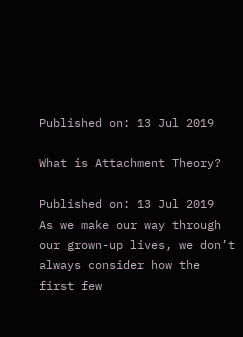Published on: 13 Jul 2019

What is Attachment Theory?

Published on: 13 Jul 2019
As we make our way through our grown-up lives, we don’t always consider how the first few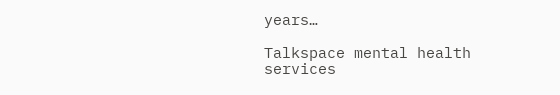years…

Talkspace mental health services